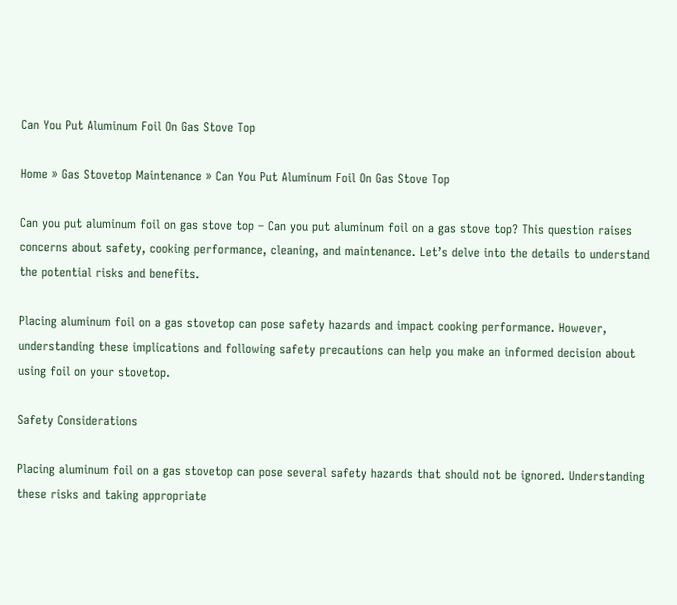Can You Put Aluminum Foil On Gas Stove Top

Home » Gas Stovetop Maintenance » Can You Put Aluminum Foil On Gas Stove Top

Can you put aluminum foil on gas stove top – Can you put aluminum foil on a gas stove top? This question raises concerns about safety, cooking performance, cleaning, and maintenance. Let’s delve into the details to understand the potential risks and benefits.

Placing aluminum foil on a gas stovetop can pose safety hazards and impact cooking performance. However, understanding these implications and following safety precautions can help you make an informed decision about using foil on your stovetop.

Safety Considerations

Placing aluminum foil on a gas stovetop can pose several safety hazards that should not be ignored. Understanding these risks and taking appropriate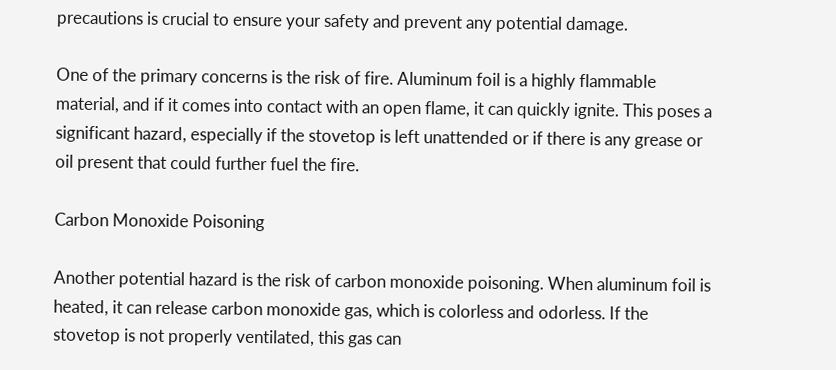precautions is crucial to ensure your safety and prevent any potential damage.

One of the primary concerns is the risk of fire. Aluminum foil is a highly flammable material, and if it comes into contact with an open flame, it can quickly ignite. This poses a significant hazard, especially if the stovetop is left unattended or if there is any grease or oil present that could further fuel the fire.

Carbon Monoxide Poisoning

Another potential hazard is the risk of carbon monoxide poisoning. When aluminum foil is heated, it can release carbon monoxide gas, which is colorless and odorless. If the stovetop is not properly ventilated, this gas can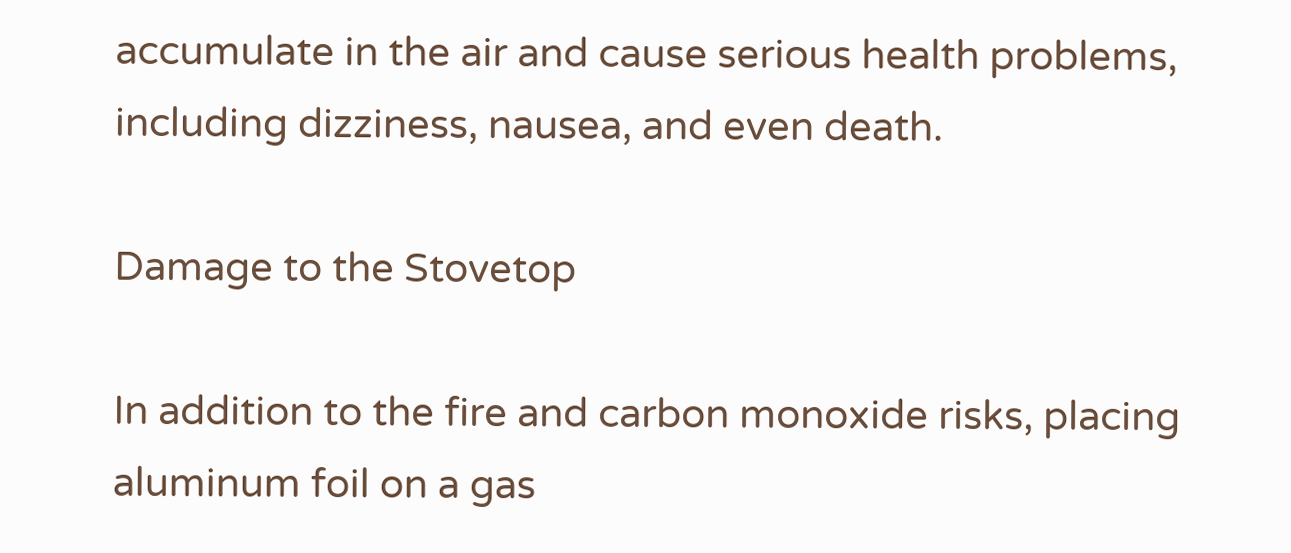accumulate in the air and cause serious health problems, including dizziness, nausea, and even death.

Damage to the Stovetop

In addition to the fire and carbon monoxide risks, placing aluminum foil on a gas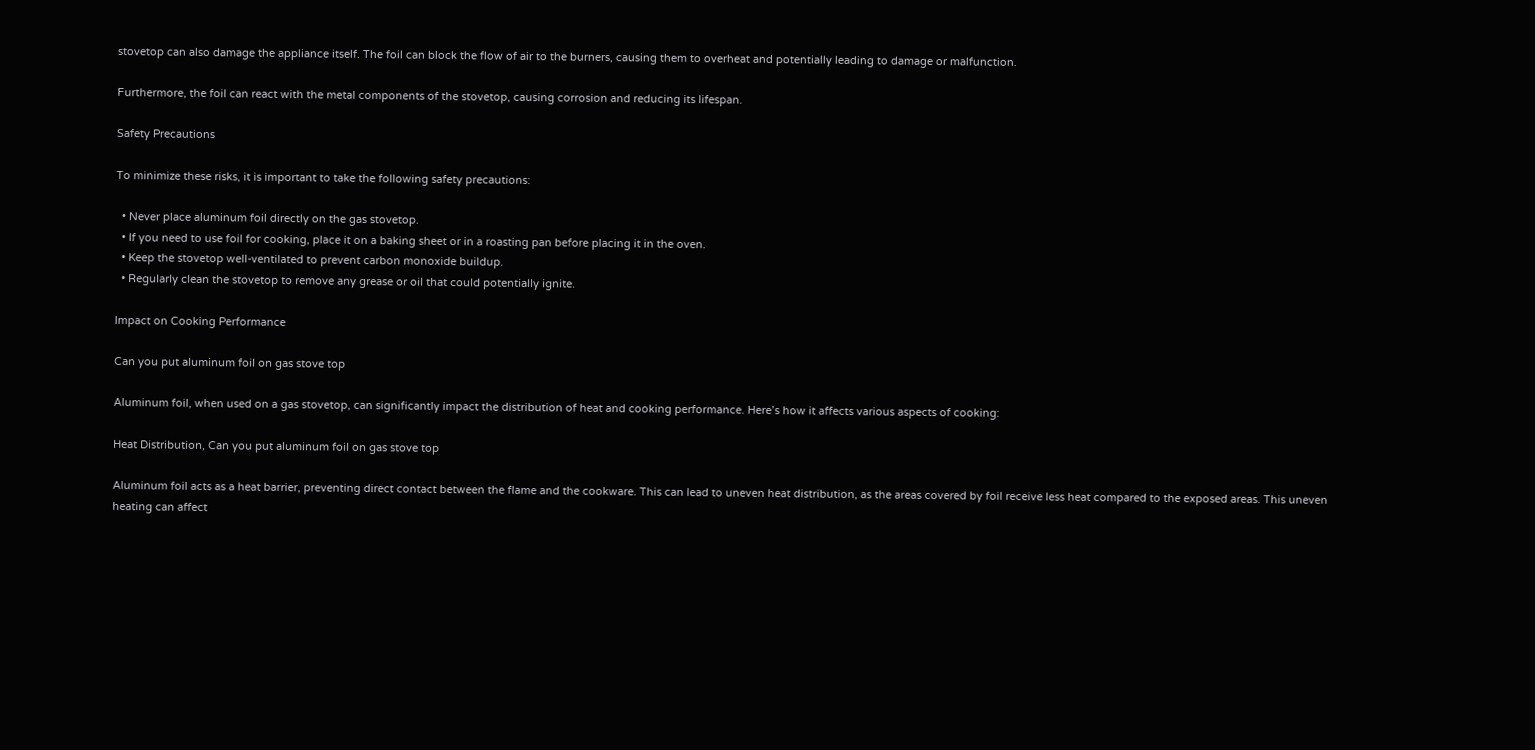stovetop can also damage the appliance itself. The foil can block the flow of air to the burners, causing them to overheat and potentially leading to damage or malfunction.

Furthermore, the foil can react with the metal components of the stovetop, causing corrosion and reducing its lifespan.

Safety Precautions

To minimize these risks, it is important to take the following safety precautions:

  • Never place aluminum foil directly on the gas stovetop.
  • If you need to use foil for cooking, place it on a baking sheet or in a roasting pan before placing it in the oven.
  • Keep the stovetop well-ventilated to prevent carbon monoxide buildup.
  • Regularly clean the stovetop to remove any grease or oil that could potentially ignite.

Impact on Cooking Performance

Can you put aluminum foil on gas stove top

Aluminum foil, when used on a gas stovetop, can significantly impact the distribution of heat and cooking performance. Here’s how it affects various aspects of cooking:

Heat Distribution, Can you put aluminum foil on gas stove top

Aluminum foil acts as a heat barrier, preventing direct contact between the flame and the cookware. This can lead to uneven heat distribution, as the areas covered by foil receive less heat compared to the exposed areas. This uneven heating can affect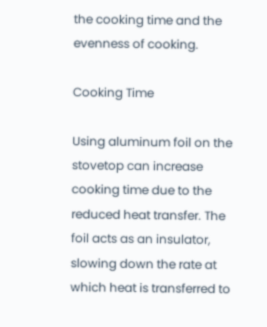the cooking time and the evenness of cooking.

Cooking Time

Using aluminum foil on the stovetop can increase cooking time due to the reduced heat transfer. The foil acts as an insulator, slowing down the rate at which heat is transferred to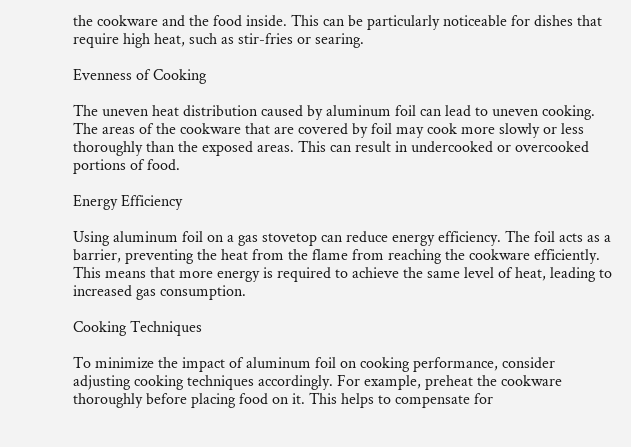the cookware and the food inside. This can be particularly noticeable for dishes that require high heat, such as stir-fries or searing.

Evenness of Cooking

The uneven heat distribution caused by aluminum foil can lead to uneven cooking. The areas of the cookware that are covered by foil may cook more slowly or less thoroughly than the exposed areas. This can result in undercooked or overcooked portions of food.

Energy Efficiency

Using aluminum foil on a gas stovetop can reduce energy efficiency. The foil acts as a barrier, preventing the heat from the flame from reaching the cookware efficiently. This means that more energy is required to achieve the same level of heat, leading to increased gas consumption.

Cooking Techniques

To minimize the impact of aluminum foil on cooking performance, consider adjusting cooking techniques accordingly. For example, preheat the cookware thoroughly before placing food on it. This helps to compensate for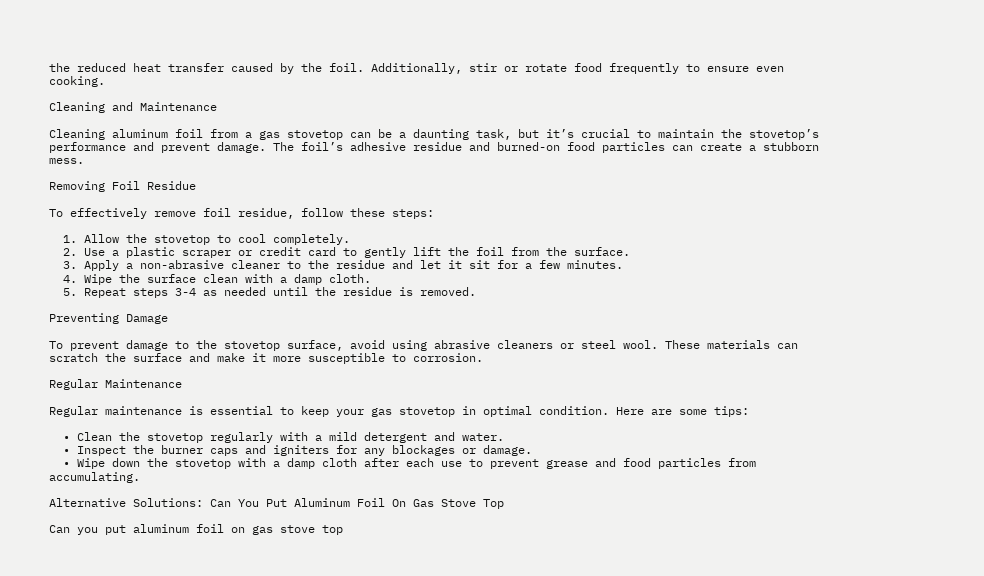the reduced heat transfer caused by the foil. Additionally, stir or rotate food frequently to ensure even cooking.

Cleaning and Maintenance

Cleaning aluminum foil from a gas stovetop can be a daunting task, but it’s crucial to maintain the stovetop’s performance and prevent damage. The foil’s adhesive residue and burned-on food particles can create a stubborn mess.

Removing Foil Residue

To effectively remove foil residue, follow these steps:

  1. Allow the stovetop to cool completely.
  2. Use a plastic scraper or credit card to gently lift the foil from the surface.
  3. Apply a non-abrasive cleaner to the residue and let it sit for a few minutes.
  4. Wipe the surface clean with a damp cloth.
  5. Repeat steps 3-4 as needed until the residue is removed.

Preventing Damage

To prevent damage to the stovetop surface, avoid using abrasive cleaners or steel wool. These materials can scratch the surface and make it more susceptible to corrosion.

Regular Maintenance

Regular maintenance is essential to keep your gas stovetop in optimal condition. Here are some tips:

  • Clean the stovetop regularly with a mild detergent and water.
  • Inspect the burner caps and igniters for any blockages or damage.
  • Wipe down the stovetop with a damp cloth after each use to prevent grease and food particles from accumulating.

Alternative Solutions: Can You Put Aluminum Foil On Gas Stove Top

Can you put aluminum foil on gas stove top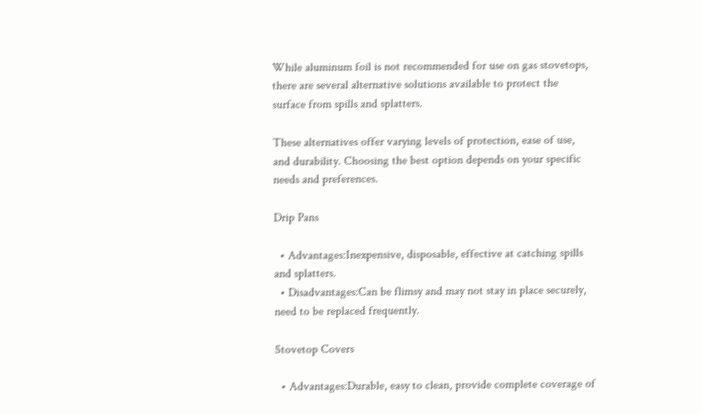While aluminum foil is not recommended for use on gas stovetops, there are several alternative solutions available to protect the surface from spills and splatters.

These alternatives offer varying levels of protection, ease of use, and durability. Choosing the best option depends on your specific needs and preferences.

Drip Pans

  • Advantages:Inexpensive, disposable, effective at catching spills and splatters.
  • Disadvantages:Can be flimsy and may not stay in place securely, need to be replaced frequently.

Stovetop Covers

  • Advantages:Durable, easy to clean, provide complete coverage of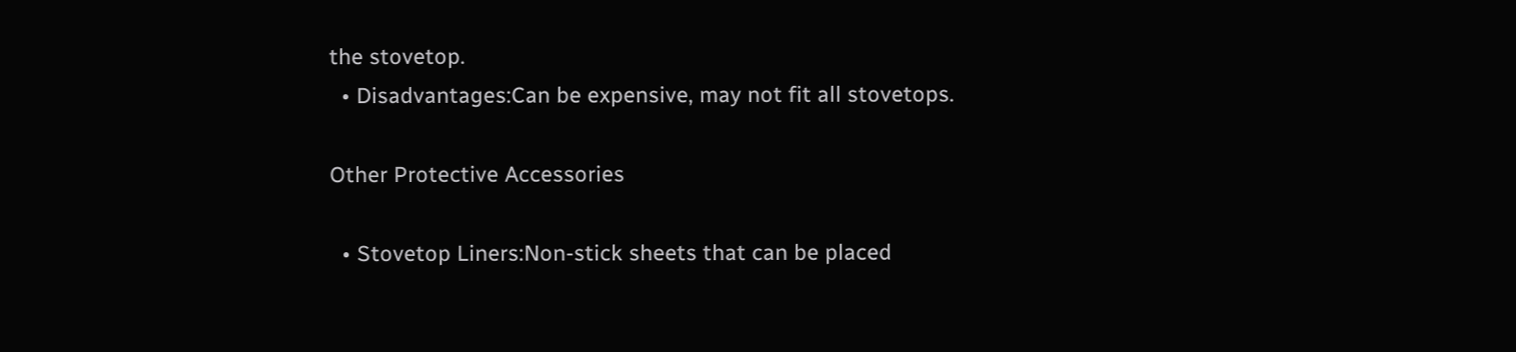the stovetop.
  • Disadvantages:Can be expensive, may not fit all stovetops.

Other Protective Accessories

  • Stovetop Liners:Non-stick sheets that can be placed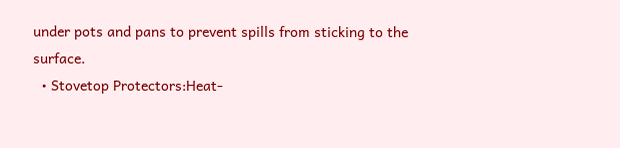under pots and pans to prevent spills from sticking to the surface.
  • Stovetop Protectors:Heat-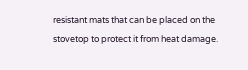resistant mats that can be placed on the stovetop to protect it from heat damage.